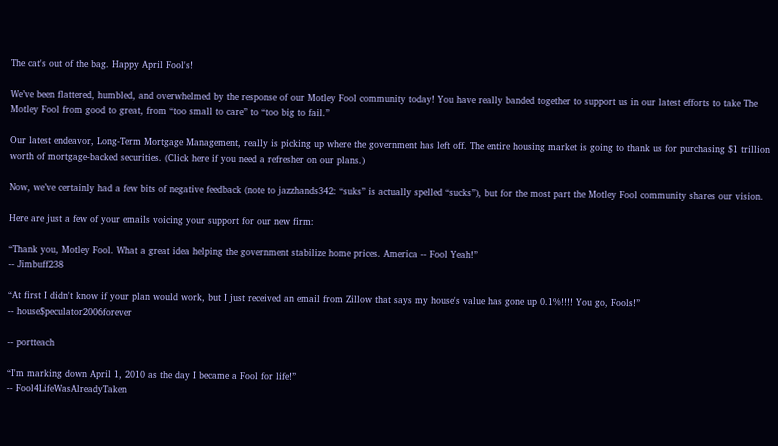The cat's out of the bag. Happy April Fool's!

We’ve been flattered, humbled, and overwhelmed by the response of our Motley Fool community today! You have really banded together to support us in our latest efforts to take The Motley Fool from good to great, from “too small to care” to “too big to fail.”

Our latest endeavor, Long-Term Mortgage Management, really is picking up where the government has left off. The entire housing market is going to thank us for purchasing $1 trillion worth of mortgage-backed securities. (Click here if you need a refresher on our plans.)

Now, we’ve certainly had a few bits of negative feedback (note to jazzhands342: “suks” is actually spelled “sucks”), but for the most part the Motley Fool community shares our vision.

Here are just a few of your emails voicing your support for our new firm:

“Thank you, Motley Fool. What a great idea helping the government stabilize home prices. America -- Fool Yeah!”
-- Jimbuff238

“At first I didn't know if your plan would work, but I just received an email from Zillow that says my house's value has gone up 0.1%!!!! You go, Fools!”
-- house$peculator2006forever

-- portteach

“I'm marking down April 1, 2010 as the day I became a Fool for life!”
-- Fool4LifeWasAlreadyTaken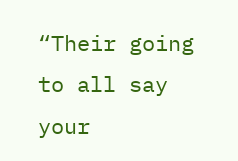“Their going to all say your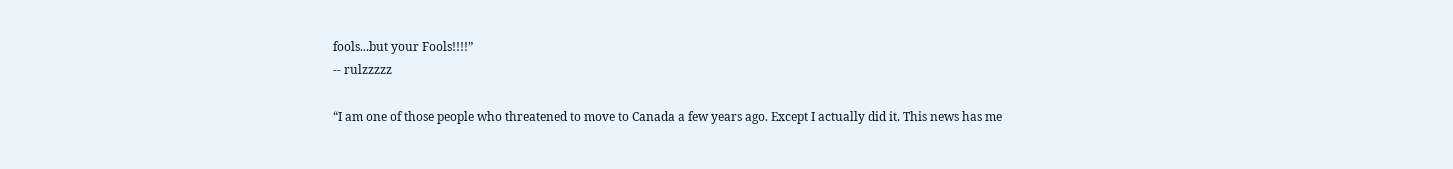fools...but your Fools!!!!”
-- rulzzzzz

“I am one of those people who threatened to move to Canada a few years ago. Except I actually did it. This news has me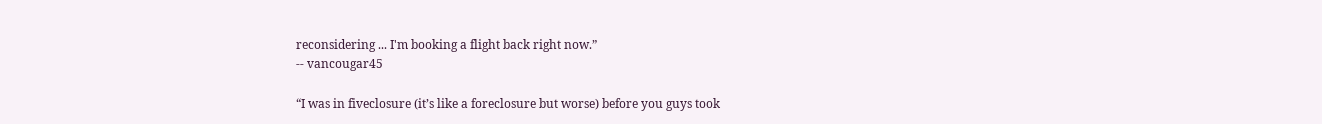reconsidering ... I'm booking a flight back right now.”
-- vancougar45

“I was in fiveclosure (it’s like a foreclosure but worse) before you guys took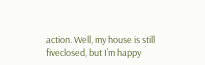action. Well, my house is still fiveclosed, but I’m happy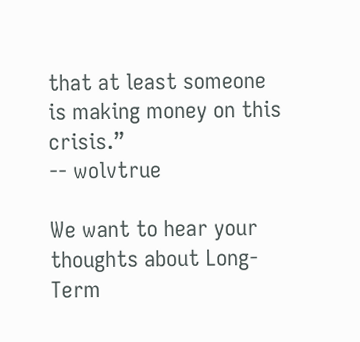that at least someone is making money on this crisis.”
-- wolvtrue

We want to hear your thoughts about Long-Term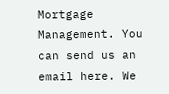Mortgage Management. You can send us an email here. We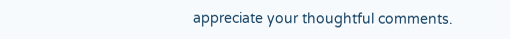appreciate your thoughtful comments.